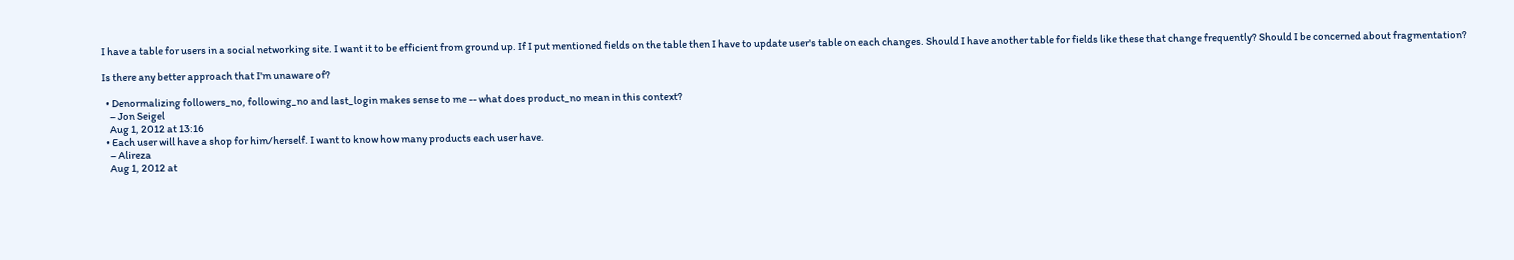I have a table for users in a social networking site. I want it to be efficient from ground up. If I put mentioned fields on the table then I have to update user's table on each changes. Should I have another table for fields like these that change frequently? Should I be concerned about fragmentation?

Is there any better approach that I'm unaware of?

  • Denormalizing followers_no, following_no and last_login makes sense to me -- what does product_no mean in this context?
    – Jon Seigel
    Aug 1, 2012 at 13:16
  • Each user will have a shop for him/herself. I want to know how many products each user have.
    – Alireza
    Aug 1, 2012 at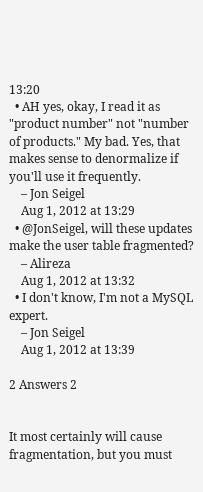13:20
  • AH yes, okay, I read it as "product number" not "number of products." My bad. Yes, that makes sense to denormalize if you'll use it frequently.
    – Jon Seigel
    Aug 1, 2012 at 13:29
  • @JonSeigel, will these updates make the user table fragmented?
    – Alireza
    Aug 1, 2012 at 13:32
  • I don't know, I'm not a MySQL expert.
    – Jon Seigel
    Aug 1, 2012 at 13:39

2 Answers 2


It most certainly will cause fragmentation, but you must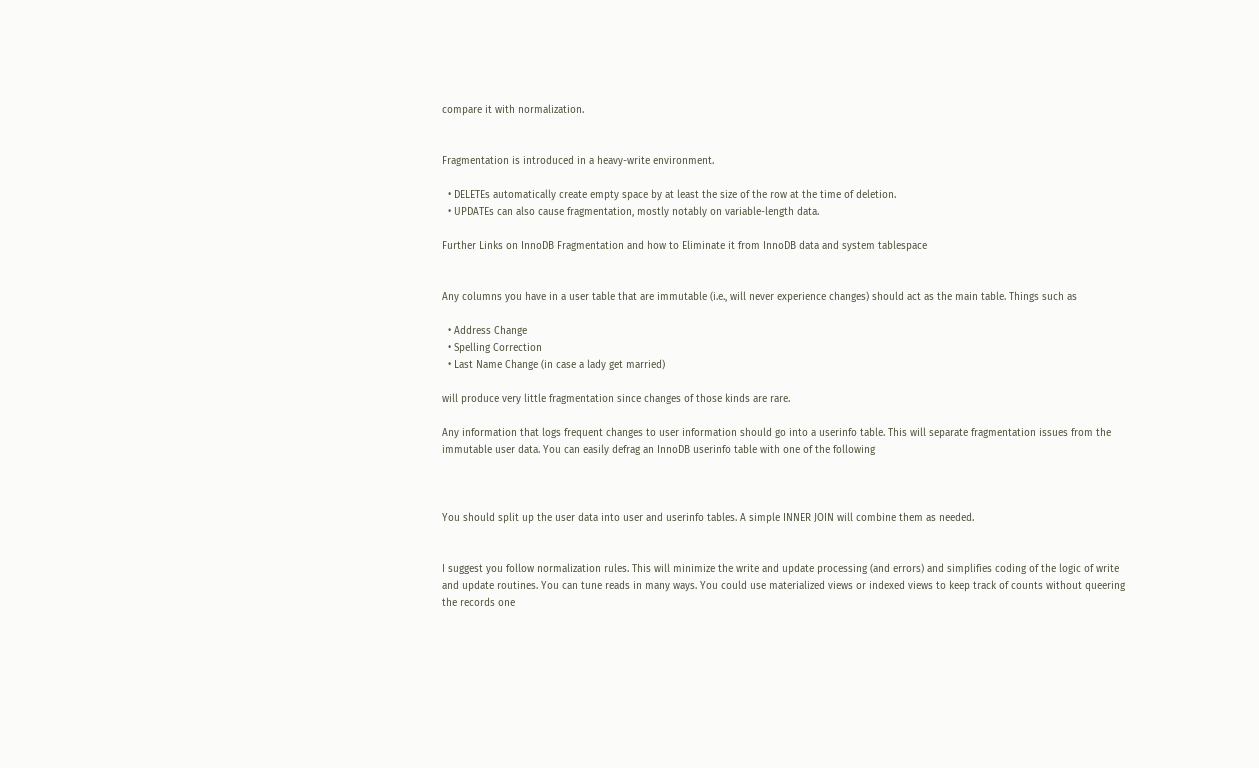compare it with normalization.


Fragmentation is introduced in a heavy-write environment.

  • DELETEs automatically create empty space by at least the size of the row at the time of deletion.
  • UPDATEs can also cause fragmentation, mostly notably on variable-length data.

Further Links on InnoDB Fragmentation and how to Eliminate it from InnoDB data and system tablespace


Any columns you have in a user table that are immutable (i.e., will never experience changes) should act as the main table. Things such as

  • Address Change
  • Spelling Correction
  • Last Name Change (in case a lady get married)

will produce very little fragmentation since changes of those kinds are rare.

Any information that logs frequent changes to user information should go into a userinfo table. This will separate fragmentation issues from the immutable user data. You can easily defrag an InnoDB userinfo table with one of the following



You should split up the user data into user and userinfo tables. A simple INNER JOIN will combine them as needed.


I suggest you follow normalization rules. This will minimize the write and update processing (and errors) and simplifies coding of the logic of write and update routines. You can tune reads in many ways. You could use materialized views or indexed views to keep track of counts without queering the records one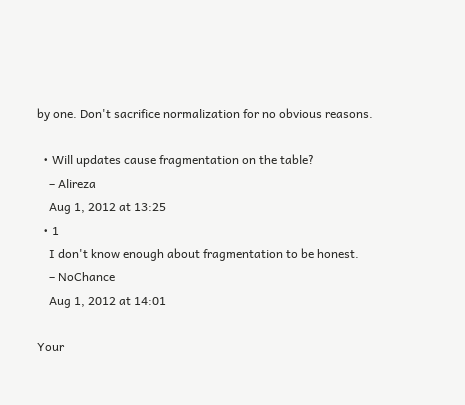by one. Don't sacrifice normalization for no obvious reasons.

  • Will updates cause fragmentation on the table?
    – Alireza
    Aug 1, 2012 at 13:25
  • 1
    I don't know enough about fragmentation to be honest.
    – NoChance
    Aug 1, 2012 at 14:01

Your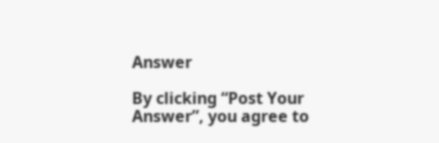Answer

By clicking “Post Your Answer”, you agree to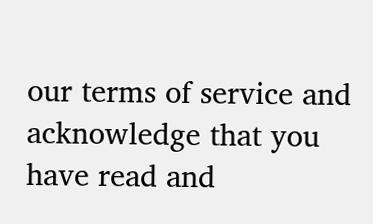our terms of service and acknowledge that you have read and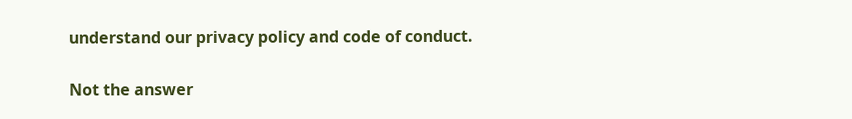understand our privacy policy and code of conduct.

Not the answer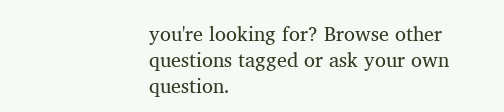you're looking for? Browse other questions tagged or ask your own question.